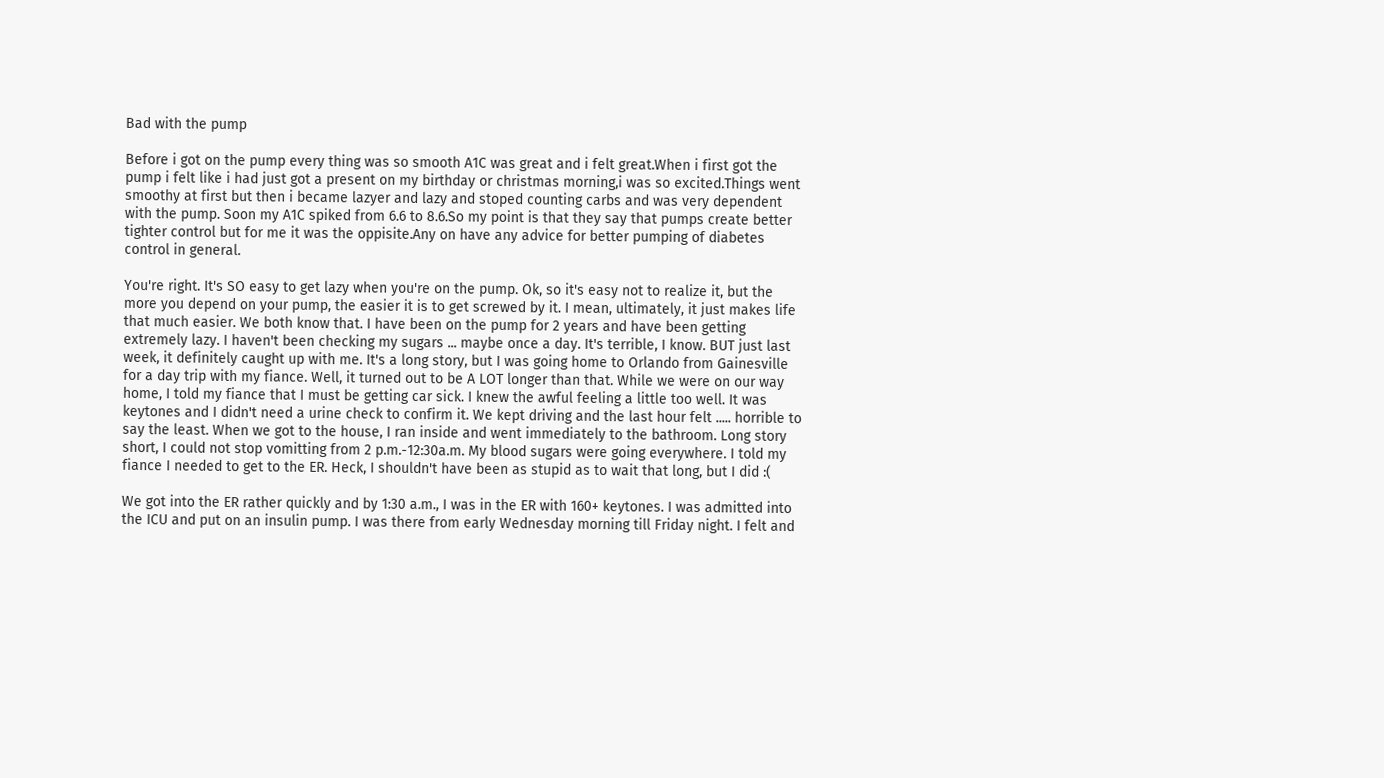Bad with the pump

Before i got on the pump every thing was so smooth A1C was great and i felt great.When i first got the pump i felt like i had just got a present on my birthday or christmas morning,i was so excited.Things went smoothy at first but then i became lazyer and lazy and stoped counting carbs and was very dependent with the pump. Soon my A1C spiked from 6.6 to 8.6.So my point is that they say that pumps create better tighter control but for me it was the oppisite.Any on have any advice for better pumping of diabetes control in general.

You're right. It's SO easy to get lazy when you're on the pump. Ok, so it's easy not to realize it, but the more you depend on your pump, the easier it is to get screwed by it. I mean, ultimately, it just makes life that much easier. We both know that. I have been on the pump for 2 years and have been getting extremely lazy. I haven't been checking my sugars ... maybe once a day. It's terrible, I know. BUT just last week, it definitely caught up with me. It's a long story, but I was going home to Orlando from Gainesville for a day trip with my fiance. Well, it turned out to be A LOT longer than that. While we were on our way home, I told my fiance that I must be getting car sick. I knew the awful feeling a little too well. It was keytones and I didn't need a urine check to confirm it. We kept driving and the last hour felt ..... horrible to say the least. When we got to the house, I ran inside and went immediately to the bathroom. Long story short, I could not stop vomitting from 2 p.m.-12:30a.m. My blood sugars were going everywhere. I told my fiance I needed to get to the ER. Heck, I shouldn't have been as stupid as to wait that long, but I did :(

We got into the ER rather quickly and by 1:30 a.m., I was in the ER with 160+ keytones. I was admitted into the ICU and put on an insulin pump. I was there from early Wednesday morning till Friday night. I felt and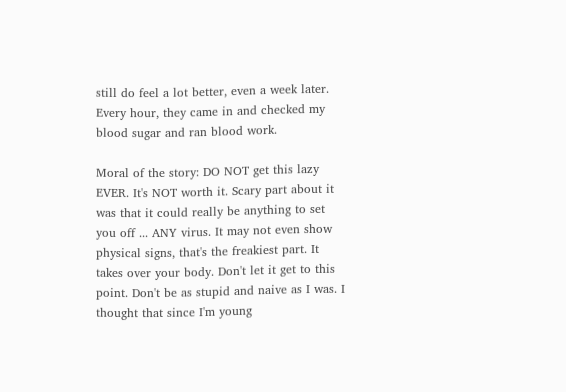still do feel a lot better, even a week later. Every hour, they came in and checked my blood sugar and ran blood work.

Moral of the story: DO NOT get this lazy EVER. It's NOT worth it. Scary part about it was that it could really be anything to set you off ... ANY virus. It may not even show physical signs, that's the freakiest part. It takes over your body. Don't let it get to this point. Don't be as stupid and naive as I was. I thought that since I'm young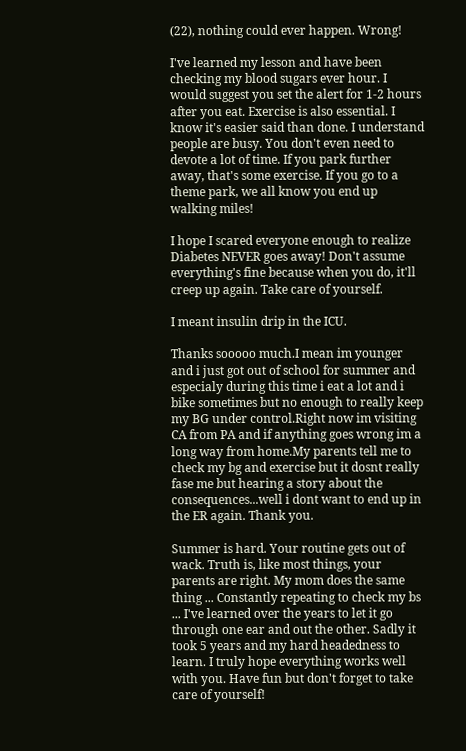(22), nothing could ever happen. Wrong!

I've learned my lesson and have been checking my blood sugars ever hour. I would suggest you set the alert for 1-2 hours after you eat. Exercise is also essential. I know it's easier said than done. I understand people are busy. You don't even need to devote a lot of time. If you park further away, that's some exercise. If you go to a theme park, we all know you end up walking miles!

I hope I scared everyone enough to realize Diabetes NEVER goes away! Don't assume everything's fine because when you do, it'll creep up again. Take care of yourself.

I meant insulin drip in the ICU.

Thanks sooooo much.I mean im younger and i just got out of school for summer and especialy during this time i eat a lot and i bike sometimes but no enough to really keep my BG under control.Right now im visiting CA from PA and if anything goes wrong im a long way from home.My parents tell me to check my bg and exercise but it dosnt really fase me but hearing a story about the consequences...well i dont want to end up in the ER again. Thank you.

Summer is hard. Your routine gets out of wack. Truth is, like most things, your parents are right. My mom does the same thing ... Constantly repeating to check my bs ... I've learned over the years to let it go through one ear and out the other. Sadly it took 5 years and my hard headedness to learn. I truly hope everything works well with you. Have fun but don't forget to take care of yourself!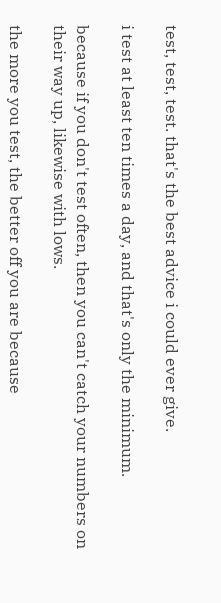test, test, test. that's the best advice i could ever give.

i test at least ten times a day, and that's only the minimum.

because if you don't test often, then you can't catch your numbers on their way up, likewise with lows.

the more you test, the better off you are because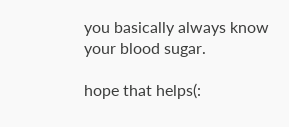you basically always know your blood sugar.

hope that helps(: